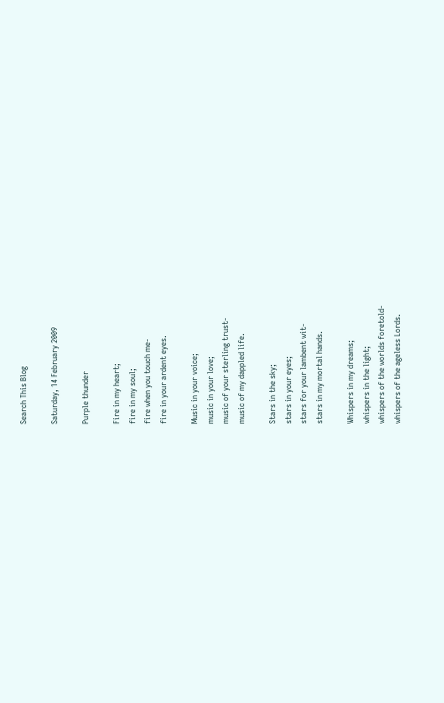Search This Blog

Saturday, 14 February 2009

Purple thunder

Fire in my heart;
fire in my soul;
fire when you touch me-
fire in your ardent eyes.

Music in your voice;
music in your love;
music of your sterling trust-
music of my dappled life.

Stars in the sky;
stars in your eyes;
stars for your lambent wit-
stars in my mortal hands.

Whispers in my dreams;
whispers in the light;
whispers of the worlds foretold-
whispers of the ageless Lords.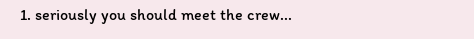1. seriously you should meet the crew...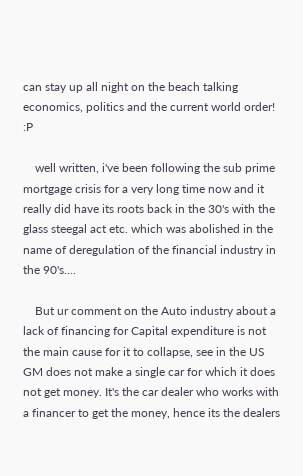can stay up all night on the beach talking economics, politics and the current world order! :P

    well written, i've been following the sub prime mortgage crisis for a very long time now and it really did have its roots back in the 30's with the glass steegal act etc. which was abolished in the name of deregulation of the financial industry in the 90's....

    But ur comment on the Auto industry about a lack of financing for Capital expenditure is not the main cause for it to collapse, see in the US GM does not make a single car for which it does not get money. It's the car dealer who works with a financer to get the money, hence its the dealers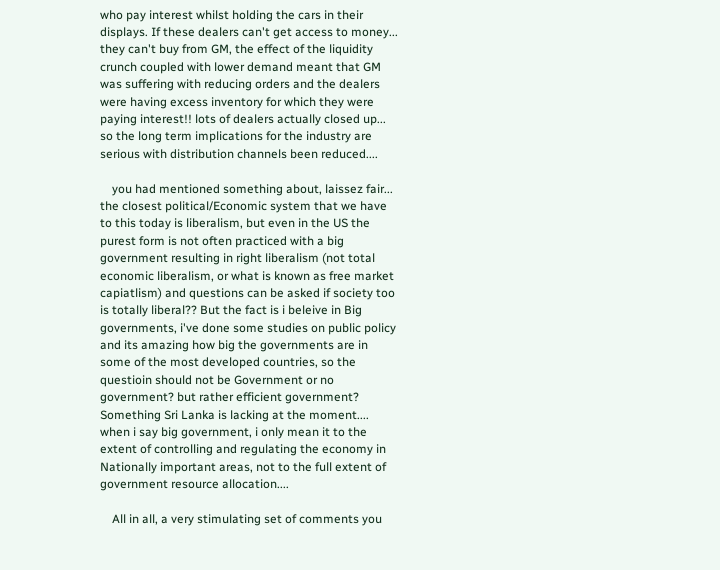who pay interest whilst holding the cars in their displays. If these dealers can't get access to money... they can't buy from GM, the effect of the liquidity crunch coupled with lower demand meant that GM was suffering with reducing orders and the dealers were having excess inventory for which they were paying interest!! lots of dealers actually closed up... so the long term implications for the industry are serious with distribution channels been reduced....

    you had mentioned something about, laissez fair... the closest political/Economic system that we have to this today is liberalism, but even in the US the purest form is not often practiced with a big government resulting in right liberalism (not total economic liberalism, or what is known as free market capiatlism) and questions can be asked if society too is totally liberal?? But the fact is i beleive in Big governments, i've done some studies on public policy and its amazing how big the governments are in some of the most developed countries, so the questioin should not be Government or no government? but rather efficient government? Something Sri Lanka is lacking at the moment.... when i say big government, i only mean it to the extent of controlling and regulating the economy in Nationally important areas, not to the full extent of government resource allocation....

    All in all, a very stimulating set of comments you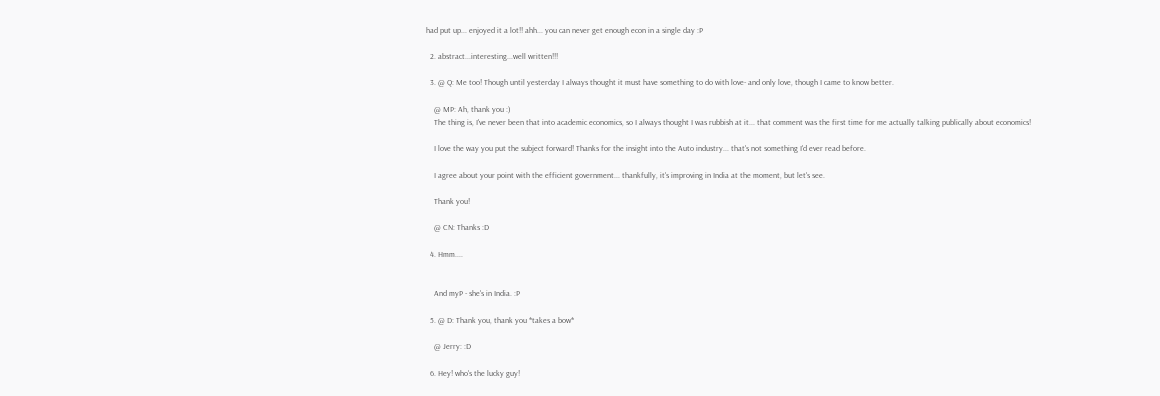had put up... enjoyed it a lot!! ahh... you can never get enough econ in a single day :P

  2. abstract...interesting...well written!!!

  3. @ Q: Me too! Though until yesterday I always thought it must have something to do with love- and only love, though I came to know better.

    @ MP: Ah, thank you :)
    The thing is, I've never been that into academic economics, so I always thought I was rubbish at it... that comment was the first time for me actually talking publically about economics!

    I love the way you put the subject forward! Thanks for the insight into the Auto industry... that's not something I'd ever read before.

    I agree about your point with the efficient government... thankfully, it's improving in India at the moment, but let's see.

    Thank you!

    @ CN: Thanks :D

  4. Hmm....


    And myP - she's in India. :P

  5. @ D: Thank you, thank you *takes a bow*

    @ Jerry: :D

  6. Hey! who's the lucky guy!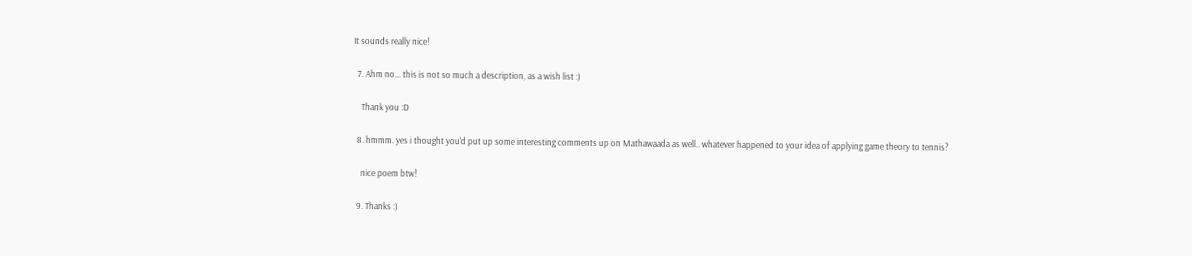It sounds really nice!

  7. Ahm no... this is not so much a description, as a wish list :)

    Thank you :D

  8. hmmm. yes i thought you'd put up some interesting comments up on Mathawaada as well.. whatever happened to your idea of applying game theory to tennis?

    nice poem btw!

  9. Thanks :)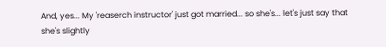And, yes... My 'reaserch instructor' just got married... so she's... let's just say that she's slightly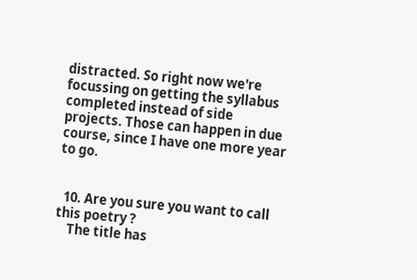distracted. So right now we're focussing on getting the syllabus completed instead of side projects. Those can happen in due course, since I have one more year to go.


  10. Are you sure you want to call this poetry ?
    The title has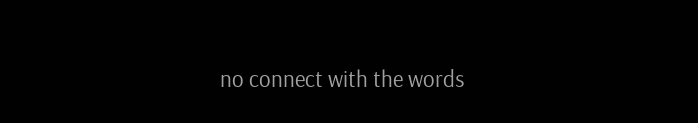no connect with the words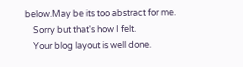below.May be its too abstract for me.
    Sorry but that's how I felt.
    Your blog layout is well done.